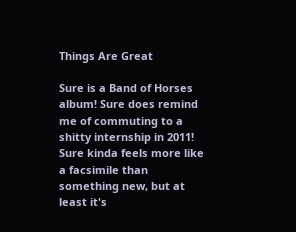Things Are Great

Sure is a Band of Horses album! Sure does remind me of commuting to a shitty internship in 2011! Sure kinda feels more like a facsimile than something new, but at least it's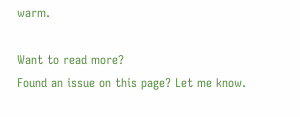warm.

Want to read more?
Found an issue on this page? Let me know.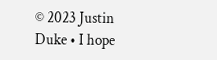© 2023 Justin Duke • I hope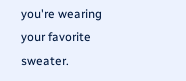you're wearing your favorite sweater.